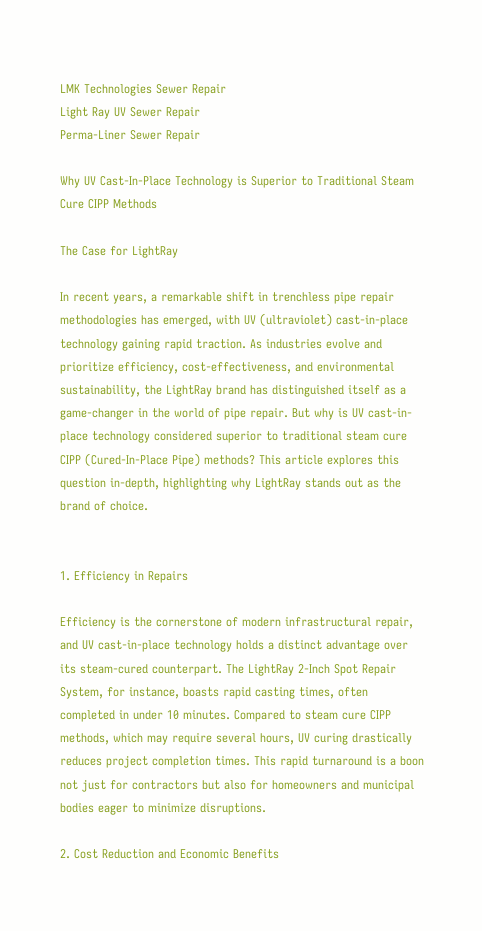LMK Technologies Sewer Repair
Light Ray UV Sewer Repair
Perma-Liner Sewer Repair

Why UV Cast-In-Place Technology is Superior to Traditional Steam Cure CIPP Methods

The Case for LightRay

In recent years, a remarkable shift in trenchless pipe repair methodologies has emerged, with UV (ultraviolet) cast-in-place technology gaining rapid traction. As industries evolve and prioritize efficiency, cost-effectiveness, and environmental sustainability, the LightRay brand has distinguished itself as a game-changer in the world of pipe repair. But why is UV cast-in-place technology considered superior to traditional steam cure CIPP (Cured-In-Place Pipe) methods? This article explores this question in-depth, highlighting why LightRay stands out as the brand of choice.


1. Efficiency in Repairs

Efficiency is the cornerstone of modern infrastructural repair, and UV cast-in-place technology holds a distinct advantage over its steam-cured counterpart. The LightRay 2-Inch Spot Repair System, for instance, boasts rapid casting times, often completed in under 10 minutes. Compared to steam cure CIPP methods, which may require several hours, UV curing drastically reduces project completion times. This rapid turnaround is a boon not just for contractors but also for homeowners and municipal bodies eager to minimize disruptions.

2. Cost Reduction and Economic Benefits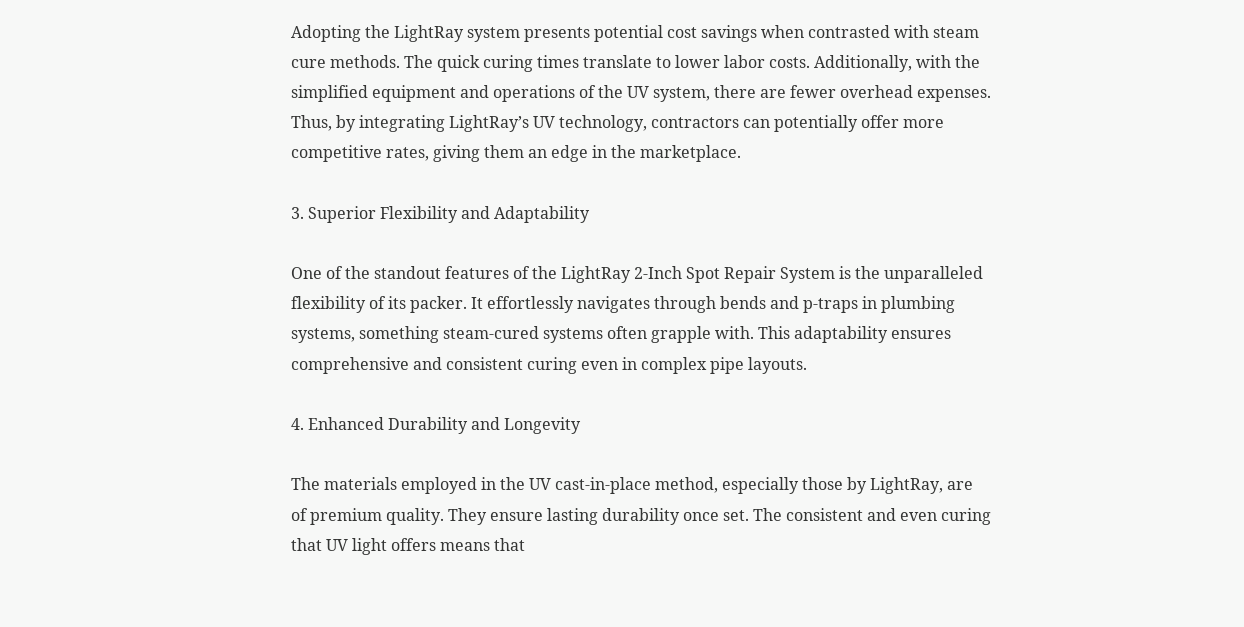Adopting the LightRay system presents potential cost savings when contrasted with steam cure methods. The quick curing times translate to lower labor costs. Additionally, with the simplified equipment and operations of the UV system, there are fewer overhead expenses. Thus, by integrating LightRay’s UV technology, contractors can potentially offer more competitive rates, giving them an edge in the marketplace.

3. Superior Flexibility and Adaptability

One of the standout features of the LightRay 2-Inch Spot Repair System is the unparalleled flexibility of its packer. It effortlessly navigates through bends and p-traps in plumbing systems, something steam-cured systems often grapple with. This adaptability ensures comprehensive and consistent curing even in complex pipe layouts.

4. Enhanced Durability and Longevity

The materials employed in the UV cast-in-place method, especially those by LightRay, are of premium quality. They ensure lasting durability once set. The consistent and even curing that UV light offers means that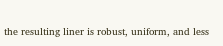the resulting liner is robust, uniform, and less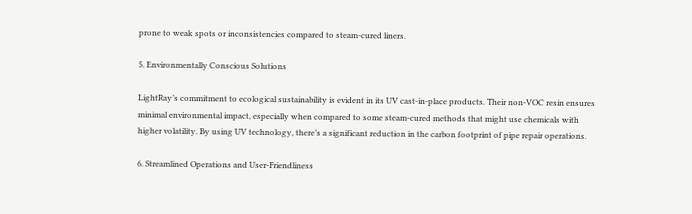prone to weak spots or inconsistencies compared to steam-cured liners.

5. Environmentally Conscious Solutions

LightRay’s commitment to ecological sustainability is evident in its UV cast-in-place products. Their non-VOC resin ensures minimal environmental impact, especially when compared to some steam-cured methods that might use chemicals with higher volatility. By using UV technology, there’s a significant reduction in the carbon footprint of pipe repair operations.

6. Streamlined Operations and User-Friendliness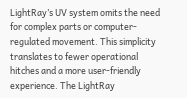LightRay’s UV system omits the need for complex parts or computer-regulated movement. This simplicity translates to fewer operational hitches and a more user-friendly experience. The LightRay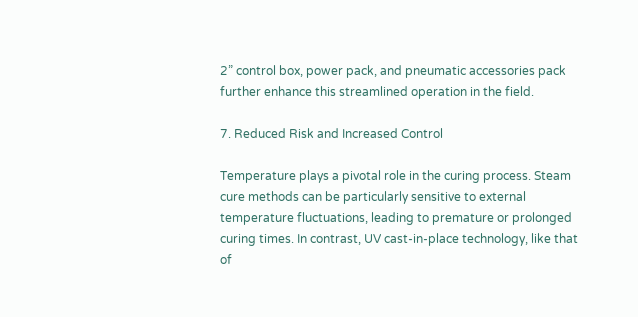2” control box, power pack, and pneumatic accessories pack further enhance this streamlined operation in the field.

7. Reduced Risk and Increased Control

Temperature plays a pivotal role in the curing process. Steam cure methods can be particularly sensitive to external temperature fluctuations, leading to premature or prolonged curing times. In contrast, UV cast-in-place technology, like that of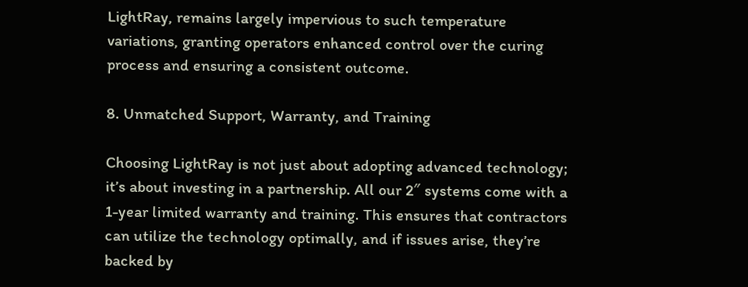LightRay, remains largely impervious to such temperature variations, granting operators enhanced control over the curing process and ensuring a consistent outcome.

8. Unmatched Support, Warranty, and Training

Choosing LightRay is not just about adopting advanced technology; it’s about investing in a partnership. All our 2″ systems come with a 1-year limited warranty and training. This ensures that contractors can utilize the technology optimally, and if issues arise, they’re backed by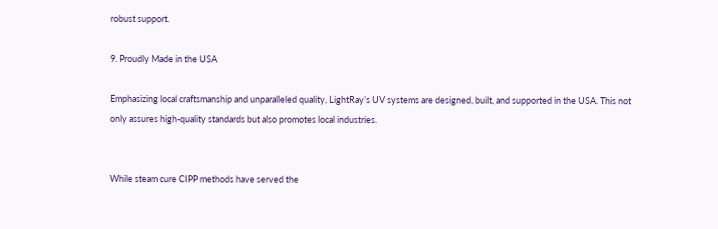robust support.

9. Proudly Made in the USA

Emphasizing local craftsmanship and unparalleled quality, LightRay’s UV systems are designed, built, and supported in the USA. This not only assures high-quality standards but also promotes local industries.


While steam cure CIPP methods have served the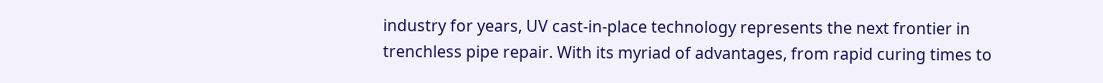industry for years, UV cast-in-place technology represents the next frontier in trenchless pipe repair. With its myriad of advantages, from rapid curing times to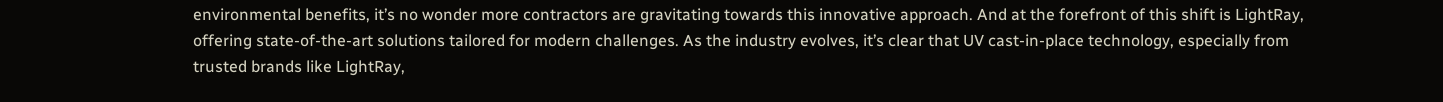environmental benefits, it’s no wonder more contractors are gravitating towards this innovative approach. And at the forefront of this shift is LightRay, offering state-of-the-art solutions tailored for modern challenges. As the industry evolves, it’s clear that UV cast-in-place technology, especially from trusted brands like LightRay,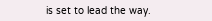is set to lead the way.